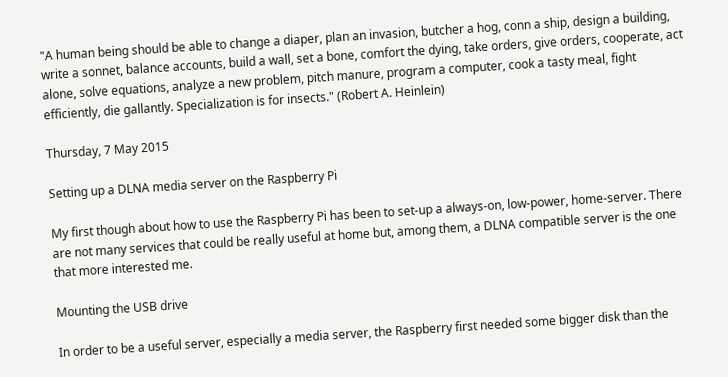"A human being should be able to change a diaper, plan an invasion, butcher a hog, conn a ship, design a building, write a sonnet, balance accounts, build a wall, set a bone, comfort the dying, take orders, give orders, cooperate, act alone, solve equations, analyze a new problem, pitch manure, program a computer, cook a tasty meal, fight efficiently, die gallantly. Specialization is for insects." (Robert A. Heinlein)

Thursday, 7 May 2015

Setting up a DLNA media server on the Raspberry Pi

My first though about how to use the Raspberry Pi has been to set-up a always-on, low-power, home-server. There are not many services that could be really useful at home but, among them, a DLNA compatible server is the one that more interested me.

Mounting the USB drive

In order to be a useful server, especially a media server, the Raspberry first needed some bigger disk than the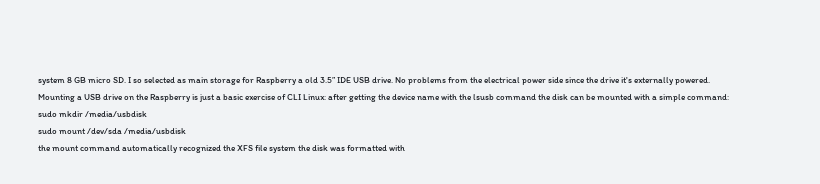system 8 GB micro SD. I so selected as main storage for Raspberry a old 3.5” IDE USB drive. No problems from the electrical power side since the drive it's externally powered.
Mounting a USB drive on the Raspberry is just a basic exercise of CLI Linux: after getting the device name with the lsusb command the disk can be mounted with a simple command:
sudo mkdir /media/usbdisk
sudo mount /dev/sda /media/usbdisk
the mount command automatically recognized the XFS file system the disk was formatted with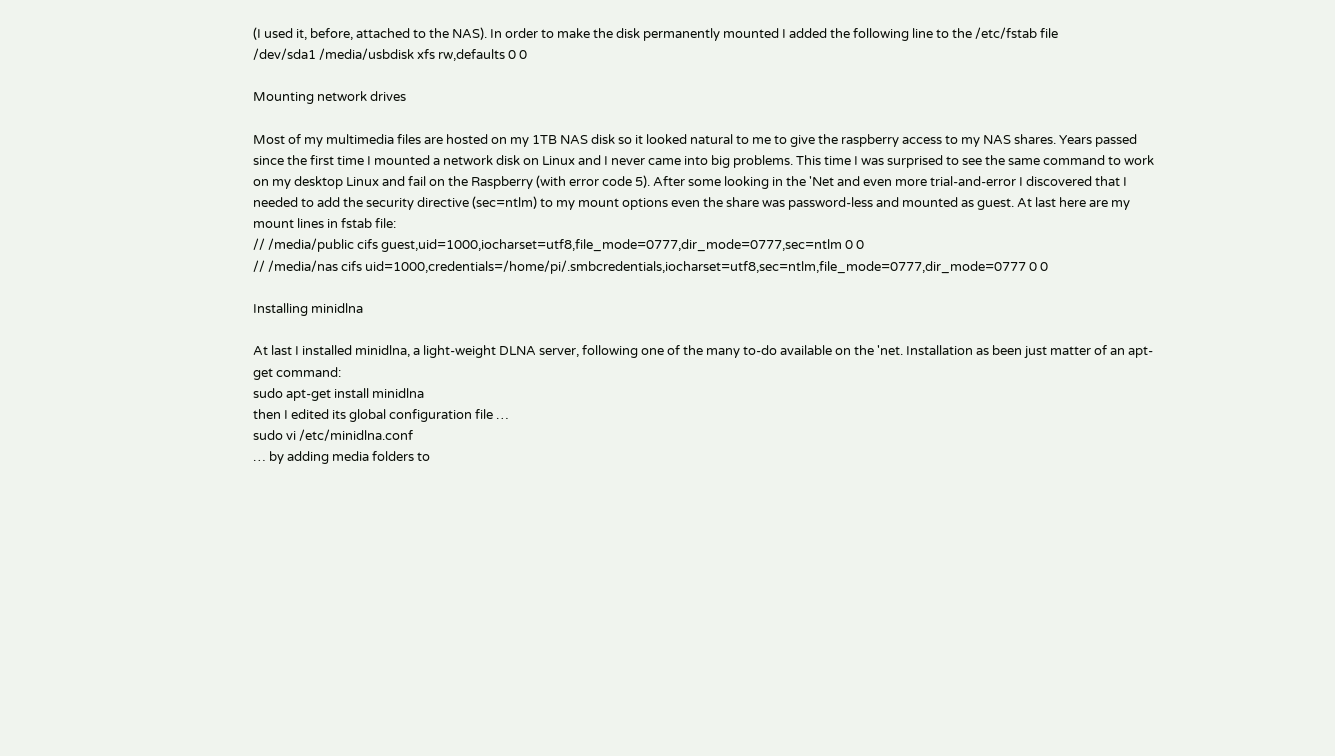(I used it, before, attached to the NAS). In order to make the disk permanently mounted I added the following line to the /etc/fstab file
/dev/sda1 /media/usbdisk xfs rw,defaults 0 0

Mounting network drives

Most of my multimedia files are hosted on my 1TB NAS disk so it looked natural to me to give the raspberry access to my NAS shares. Years passed since the first time I mounted a network disk on Linux and I never came into big problems. This time I was surprised to see the same command to work on my desktop Linux and fail on the Raspberry (with error code 5). After some looking in the 'Net and even more trial-and-error I discovered that I needed to add the security directive (sec=ntlm) to my mount options even the share was password-less and mounted as guest. At last here are my mount lines in fstab file:
// /media/public cifs guest,uid=1000,iocharset=utf8,file_mode=0777,dir_mode=0777,sec=ntlm 0 0
// /media/nas cifs uid=1000,credentials=/home/pi/.smbcredentials,iocharset=utf8,sec=ntlm,file_mode=0777,dir_mode=0777 0 0

Installing minidlna

At last I installed minidlna, a light-weight DLNA server, following one of the many to-do available on the 'net. Installation as been just matter of an apt-get command:
sudo apt-get install minidlna
then I edited its global configuration file …
sudo vi /etc/minidlna.conf
… by adding media folders to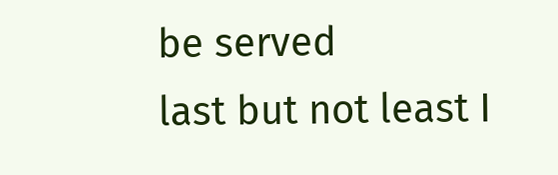be served
last but not least I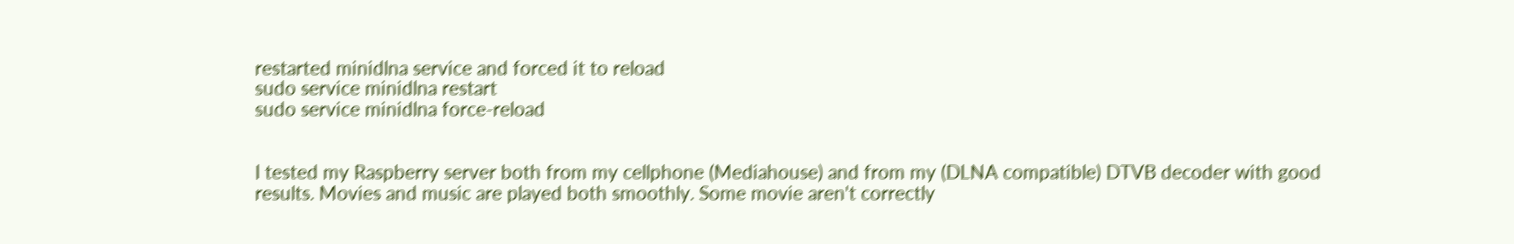restarted minidlna service and forced it to reload
sudo service minidlna restart
sudo service minidlna force-reload


I tested my Raspberry server both from my cellphone (Mediahouse) and from my (DLNA compatible) DTVB decoder with good results. Movies and music are played both smoothly. Some movie aren't correctly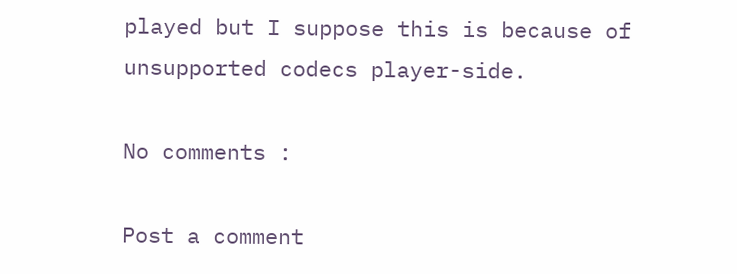played but I suppose this is because of unsupported codecs player-side.

No comments :

Post a comment